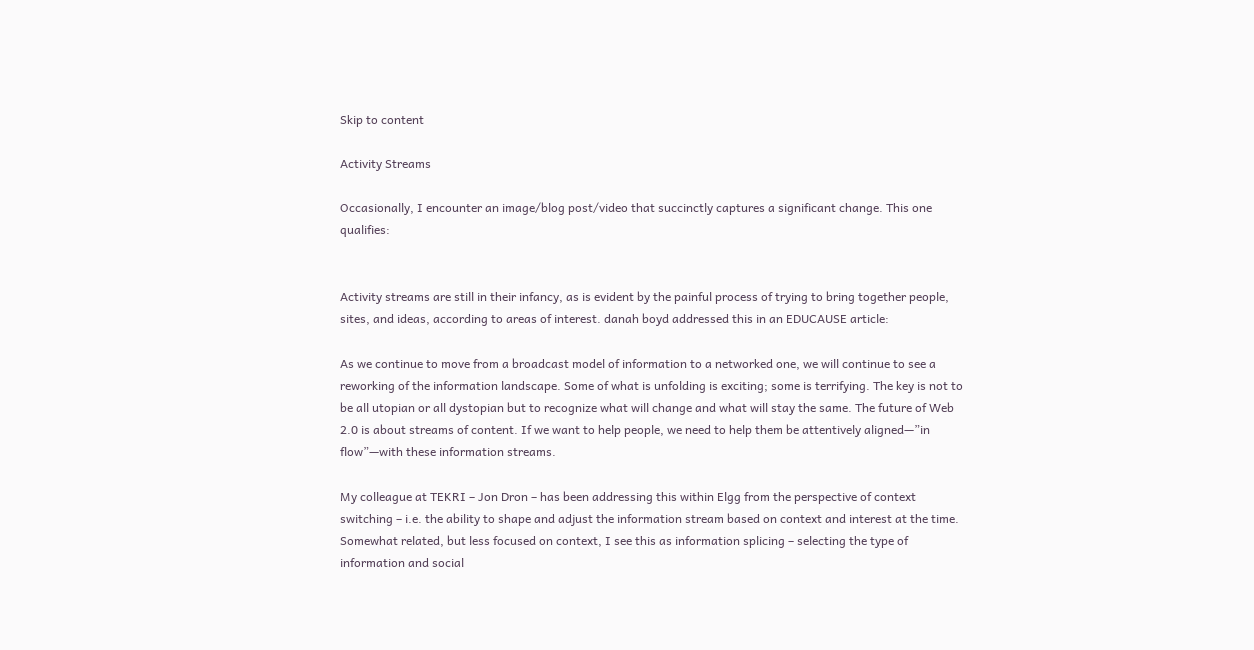Skip to content

Activity Streams

Occasionally, I encounter an image/blog post/video that succinctly captures a significant change. This one qualifies:


Activity streams are still in their infancy, as is evident by the painful process of trying to bring together people, sites, and ideas, according to areas of interest. danah boyd addressed this in an EDUCAUSE article:

As we continue to move from a broadcast model of information to a networked one, we will continue to see a reworking of the information landscape. Some of what is unfolding is exciting; some is terrifying. The key is not to be all utopian or all dystopian but to recognize what will change and what will stay the same. The future of Web 2.0 is about streams of content. If we want to help people, we need to help them be attentively aligned—”in flow”—with these information streams.

My colleague at TEKRI – Jon Dron – has been addressing this within Elgg from the perspective of context switching – i.e. the ability to shape and adjust the information stream based on context and interest at the time. Somewhat related, but less focused on context, I see this as information splicing – selecting the type of information and social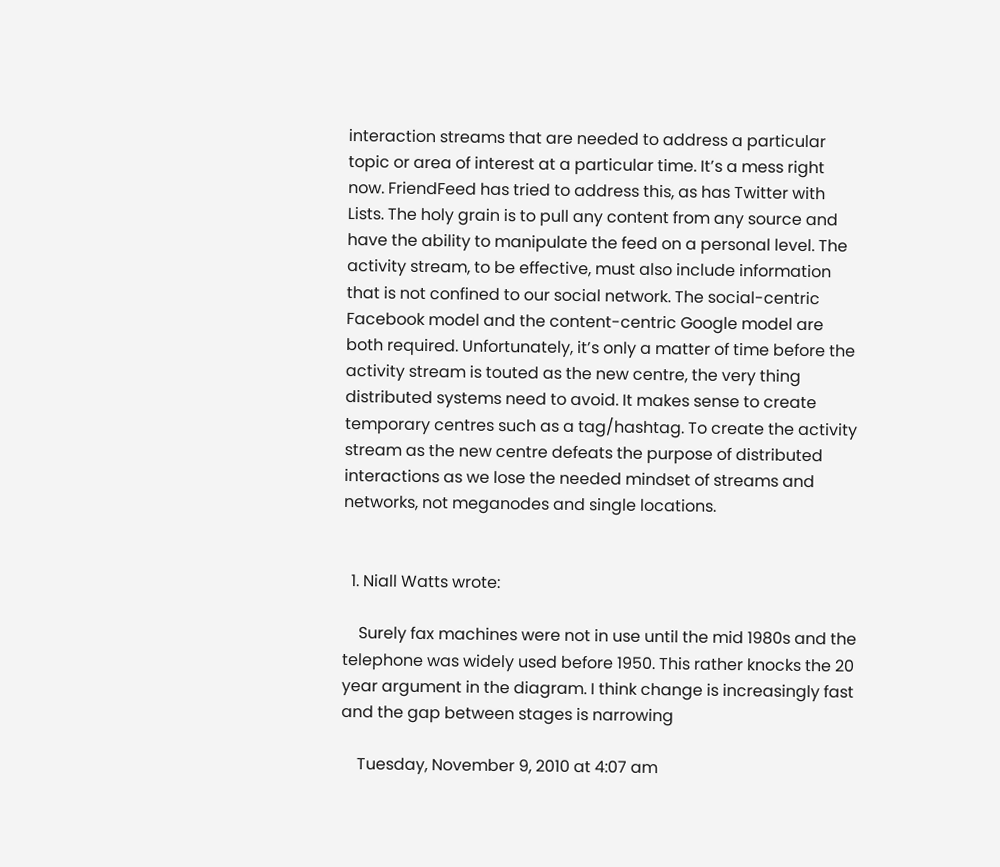interaction streams that are needed to address a particular topic or area of interest at a particular time. It’s a mess right now. FriendFeed has tried to address this, as has Twitter with Lists. The holy grain is to pull any content from any source and have the ability to manipulate the feed on a personal level. The activity stream, to be effective, must also include information that is not confined to our social network. The social-centric Facebook model and the content-centric Google model are both required. Unfortunately, it’s only a matter of time before the activity stream is touted as the new centre, the very thing distributed systems need to avoid. It makes sense to create temporary centres such as a tag/hashtag. To create the activity stream as the new centre defeats the purpose of distributed interactions as we lose the needed mindset of streams and networks, not meganodes and single locations.


  1. Niall Watts wrote:

    Surely fax machines were not in use until the mid 1980s and the telephone was widely used before 1950. This rather knocks the 20 year argument in the diagram. I think change is increasingly fast and the gap between stages is narrowing

    Tuesday, November 9, 2010 at 4:07 am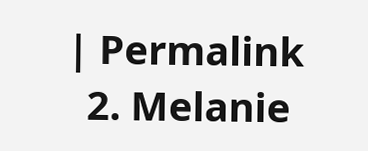| Permalink
  2. Melanie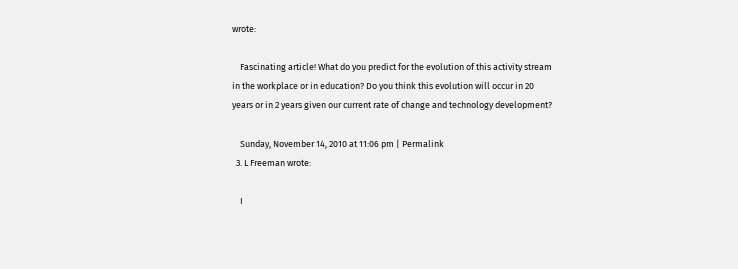wrote:

    Fascinating article! What do you predict for the evolution of this activity stream in the workplace or in education? Do you think this evolution will occur in 20 years or in 2 years given our current rate of change and technology development?

    Sunday, November 14, 2010 at 11:06 pm | Permalink
  3. L Freeman wrote:

    I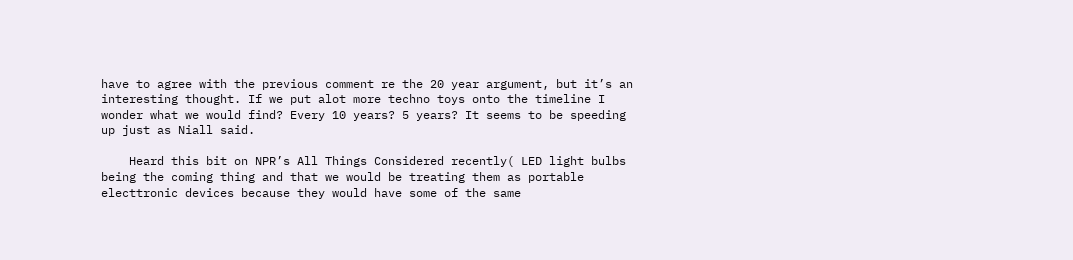have to agree with the previous comment re the 20 year argument, but it’s an interesting thought. If we put alot more techno toys onto the timeline I wonder what we would find? Every 10 years? 5 years? It seems to be speeding up just as Niall said.

    Heard this bit on NPR’s All Things Considered recently( LED light bulbs being the coming thing and that we would be treating them as portable electtronic devices because they would have some of the same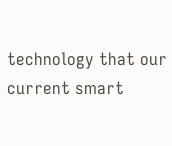technology that our current smart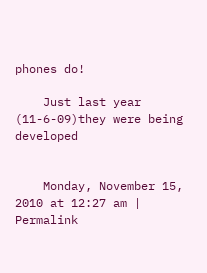phones do!

    Just last year (11-6-09)they were being developed


    Monday, November 15, 2010 at 12:27 am | Permalink